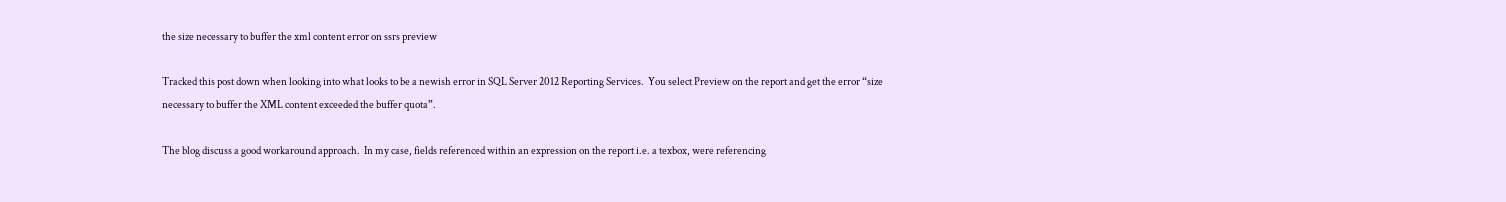the size necessary to buffer the xml content error on ssrs preview

Tracked this post down when looking into what looks to be a newish error in SQL Server 2012 Reporting Services.  You select Preview on the report and get the error “size necessary to buffer the XML content exceeded the buffer quota”.

The blog discuss a good workaround approach.  In my case, fields referenced within an expression on the report i.e. a texbox, were referencing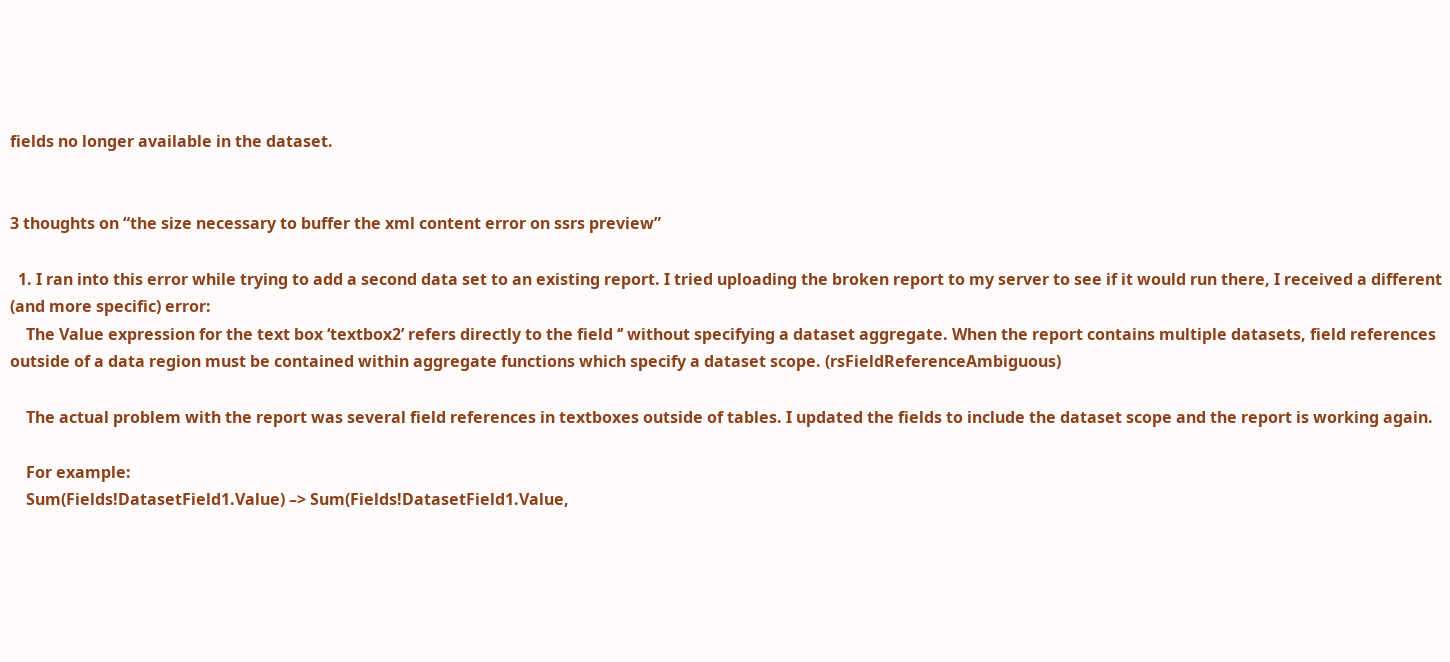fields no longer available in the dataset.


3 thoughts on “the size necessary to buffer the xml content error on ssrs preview”

  1. I ran into this error while trying to add a second data set to an existing report. I tried uploading the broken report to my server to see if it would run there, I received a different (and more specific) error:
    The Value expression for the text box ‘textbox2’ refers directly to the field ‘’ without specifying a dataset aggregate. When the report contains multiple datasets, field references outside of a data region must be contained within aggregate functions which specify a dataset scope. (rsFieldReferenceAmbiguous)

    The actual problem with the report was several field references in textboxes outside of tables. I updated the fields to include the dataset scope and the report is working again.

    For example:
    Sum(Fields!DatasetField1.Value) –> Sum(Fields!DatasetField1.Value,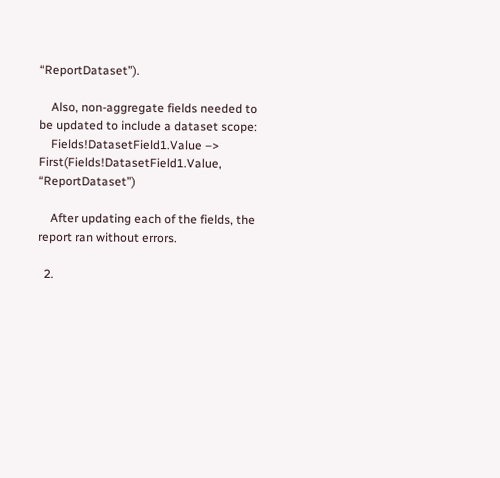“ReportDataset”).

    Also, non-aggregate fields needed to be updated to include a dataset scope:
    Fields!DatasetField1.Value –> First(Fields!DatasetField1.Value, “ReportDataset”)

    After updating each of the fields, the report ran without errors.

  2.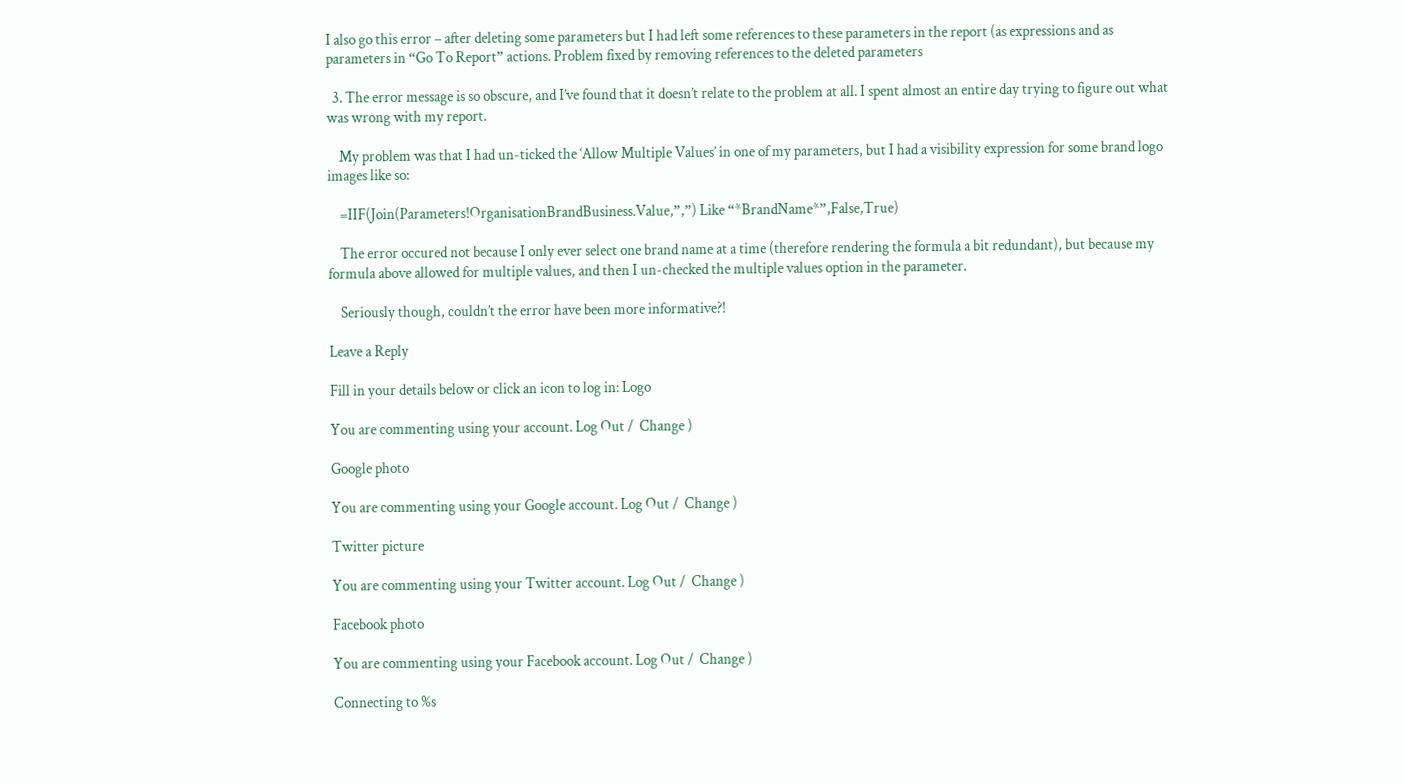I also go this error – after deleting some parameters but I had left some references to these parameters in the report (as expressions and as parameters in “Go To Report” actions. Problem fixed by removing references to the deleted parameters

  3. The error message is so obscure, and I’ve found that it doesn’t relate to the problem at all. I spent almost an entire day trying to figure out what was wrong with my report.

    My problem was that I had un-ticked the ‘Allow Multiple Values’ in one of my parameters, but I had a visibility expression for some brand logo images like so:

    =IIF(Join(Parameters!OrganisationBrandBusiness.Value,”,”) Like “*BrandName*”,False,True)

    The error occured not because I only ever select one brand name at a time (therefore rendering the formula a bit redundant), but because my formula above allowed for multiple values, and then I un-checked the multiple values option in the parameter.

    Seriously though, couldn’t the error have been more informative?!

Leave a Reply

Fill in your details below or click an icon to log in: Logo

You are commenting using your account. Log Out /  Change )

Google photo

You are commenting using your Google account. Log Out /  Change )

Twitter picture

You are commenting using your Twitter account. Log Out /  Change )

Facebook photo

You are commenting using your Facebook account. Log Out /  Change )

Connecting to %s